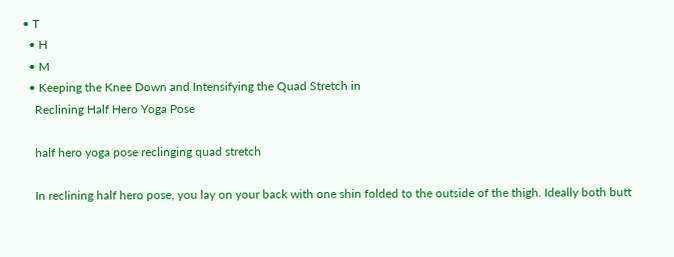• T
  • H
  • M
  • Keeping the Knee Down and Intensifying the Quad Stretch in
    Reclining Half Hero Yoga Pose

    half hero yoga pose reclinging quad stretch

    In reclining half hero pose, you lay on your back with one shin folded to the outside of the thigh. Ideally both butt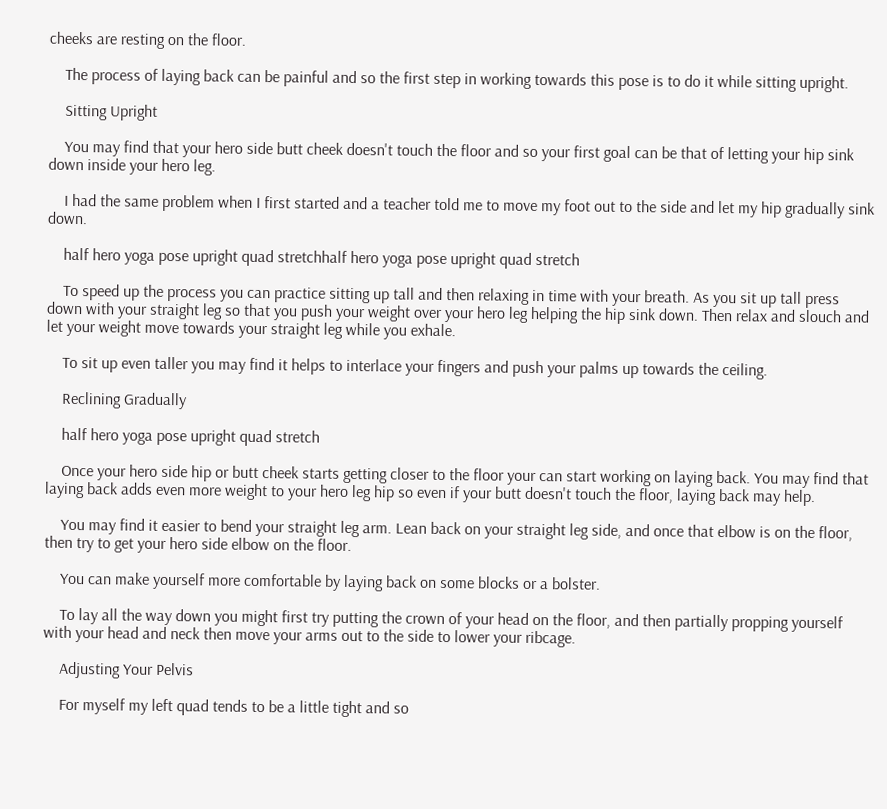cheeks are resting on the floor.

    The process of laying back can be painful and so the first step in working towards this pose is to do it while sitting upright.

    Sitting Upright

    You may find that your hero side butt cheek doesn't touch the floor and so your first goal can be that of letting your hip sink down inside your hero leg.

    I had the same problem when I first started and a teacher told me to move my foot out to the side and let my hip gradually sink down.

    half hero yoga pose upright quad stretchhalf hero yoga pose upright quad stretch

    To speed up the process you can practice sitting up tall and then relaxing in time with your breath. As you sit up tall press down with your straight leg so that you push your weight over your hero leg helping the hip sink down. Then relax and slouch and let your weight move towards your straight leg while you exhale.

    To sit up even taller you may find it helps to interlace your fingers and push your palms up towards the ceiling.

    Reclining Gradually

    half hero yoga pose upright quad stretch

    Once your hero side hip or butt cheek starts getting closer to the floor your can start working on laying back. You may find that laying back adds even more weight to your hero leg hip so even if your butt doesn't touch the floor, laying back may help.

    You may find it easier to bend your straight leg arm. Lean back on your straight leg side, and once that elbow is on the floor, then try to get your hero side elbow on the floor.

    You can make yourself more comfortable by laying back on some blocks or a bolster.

    To lay all the way down you might first try putting the crown of your head on the floor, and then partially propping yourself with your head and neck then move your arms out to the side to lower your ribcage.

    Adjusting Your Pelvis

    For myself my left quad tends to be a little tight and so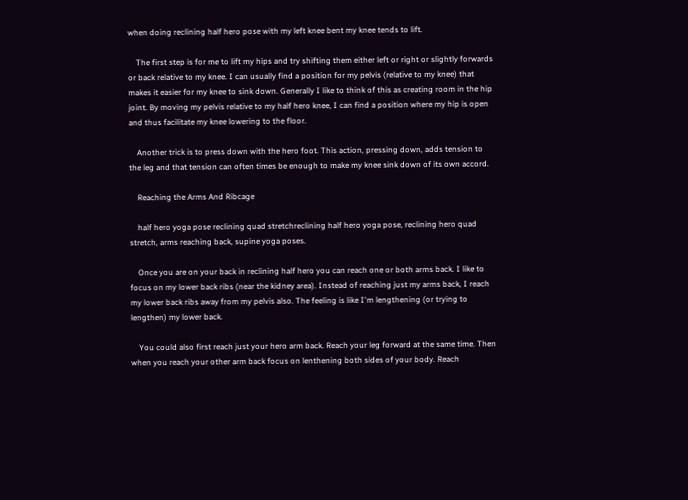when doing reclining half hero pose with my left knee bent my knee tends to lift.

    The first step is for me to lift my hips and try shifting them either left or right or slightly forwards or back relative to my knee. I can usually find a position for my pelvis (relative to my knee) that makes it easier for my knee to sink down. Generally I like to think of this as creating room in the hip joint. By moving my pelvis relative to my half hero knee, I can find a position where my hip is open and thus facilitate my knee lowering to the floor.

    Another trick is to press down with the hero foot. This action, pressing down, adds tension to the leg and that tension can often times be enough to make my knee sink down of its own accord.

    Reaching the Arms And Ribcage

    half hero yoga pose reclining quad stretchreclining half hero yoga pose, reclining hero quad stretch, arms reaching back, supine yoga poses.

    Once you are on your back in reclining half hero you can reach one or both arms back. I like to focus on my lower back ribs (near the kidney area). Instead of reaching just my arms back, I reach my lower back ribs away from my pelvis also. The feeling is like I'm lengthening (or trying to lengthen) my lower back.

    You could also first reach just your hero arm back. Reach your leg forward at the same time. Then when you reach your other arm back focus on lenthening both sides of your body. Reach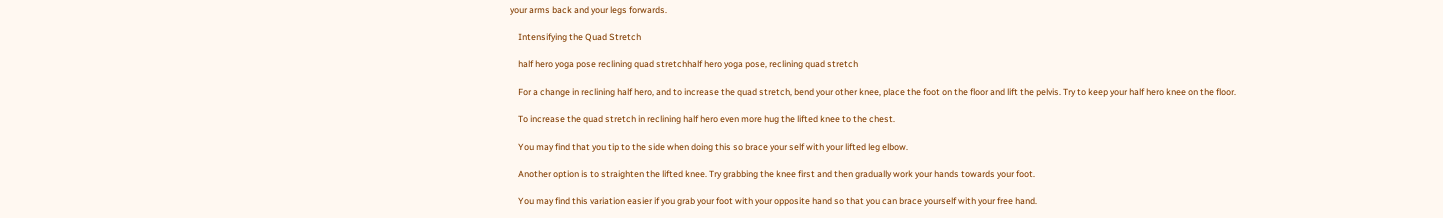your arms back and your legs forwards.

    Intensifying the Quad Stretch

    half hero yoga pose reclining quad stretchhalf hero yoga pose, reclining quad stretch

    For a change in reclining half hero, and to increase the quad stretch, bend your other knee, place the foot on the floor and lift the pelvis. Try to keep your half hero knee on the floor.

    To increase the quad stretch in reclining half hero even more hug the lifted knee to the chest.

    You may find that you tip to the side when doing this so brace your self with your lifted leg elbow.

    Another option is to straighten the lifted knee. Try grabbing the knee first and then gradually work your hands towards your foot.

    You may find this variation easier if you grab your foot with your opposite hand so that you can brace yourself with your free hand.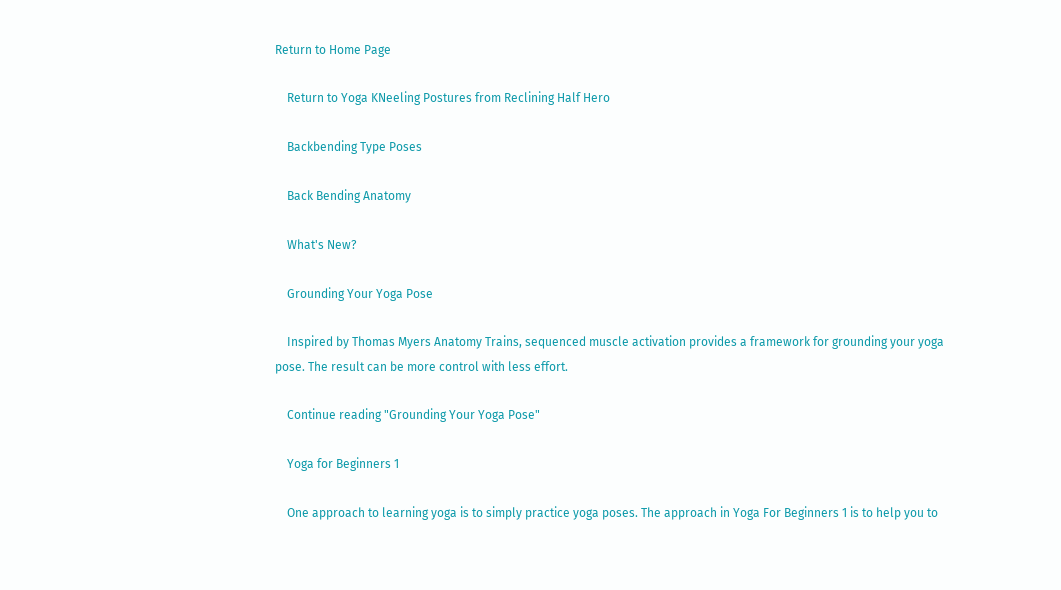Return to Home Page

    Return to Yoga KNeeling Postures from Reclining Half Hero

    Backbending Type Poses

    Back Bending Anatomy

    What's New?

    Grounding Your Yoga Pose

    Inspired by Thomas Myers Anatomy Trains, sequenced muscle activation provides a framework for grounding your yoga pose. The result can be more control with less effort.

    Continue reading "Grounding Your Yoga Pose"

    Yoga for Beginners 1

    One approach to learning yoga is to simply practice yoga poses. The approach in Yoga For Beginners 1 is to help you to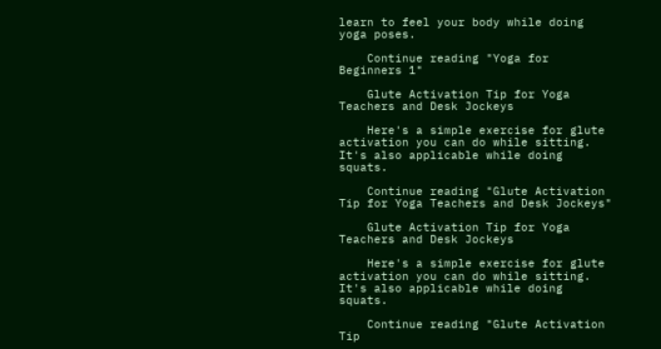learn to feel your body while doing yoga poses.

    Continue reading "Yoga for Beginners 1"

    Glute Activation Tip for Yoga Teachers and Desk Jockeys

    Here's a simple exercise for glute activation you can do while sitting. It's also applicable while doing squats.

    Continue reading "Glute Activation Tip for Yoga Teachers and Desk Jockeys"

    Glute Activation Tip for Yoga Teachers and Desk Jockeys

    Here's a simple exercise for glute activation you can do while sitting. It's also applicable while doing squats.

    Continue reading "Glute Activation Tip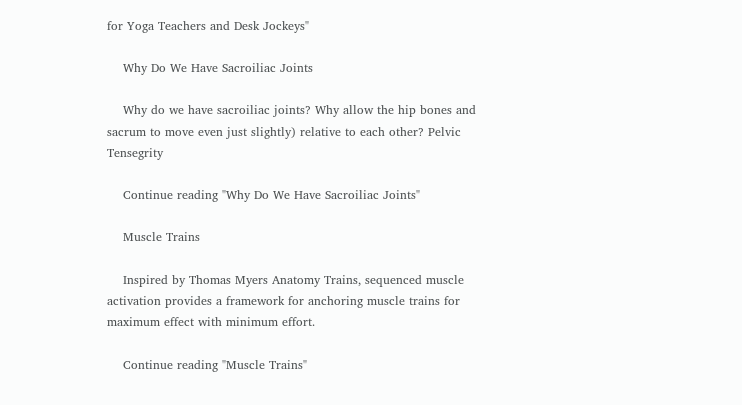for Yoga Teachers and Desk Jockeys"

    Why Do We Have Sacroiliac Joints

    Why do we have sacroiliac joints? Why allow the hip bones and sacrum to move even just slightly) relative to each other? Pelvic Tensegrity

    Continue reading "Why Do We Have Sacroiliac Joints"

    Muscle Trains

    Inspired by Thomas Myers Anatomy Trains, sequenced muscle activation provides a framework for anchoring muscle trains for maximum effect with minimum effort.

    Continue reading "Muscle Trains"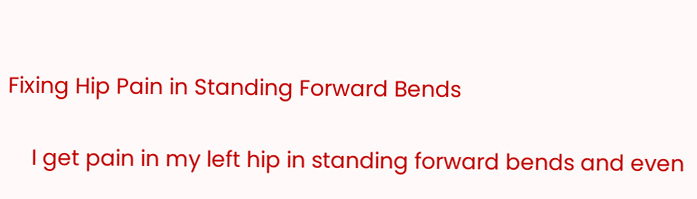Fixing Hip Pain in Standing Forward Bends

    I get pain in my left hip in standing forward bends and even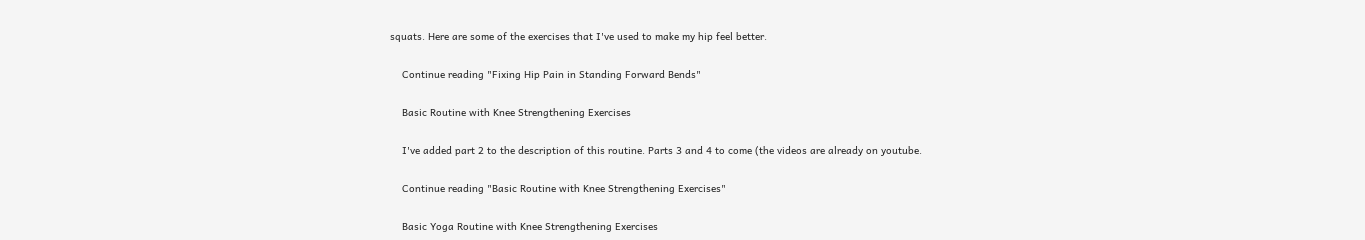squats. Here are some of the exercises that I've used to make my hip feel better.

    Continue reading "Fixing Hip Pain in Standing Forward Bends"

    Basic Routine with Knee Strengthening Exercises

    I've added part 2 to the description of this routine. Parts 3 and 4 to come (the videos are already on youtube.

    Continue reading "Basic Routine with Knee Strengthening Exercises"

    Basic Yoga Routine with Knee Strengthening Exercises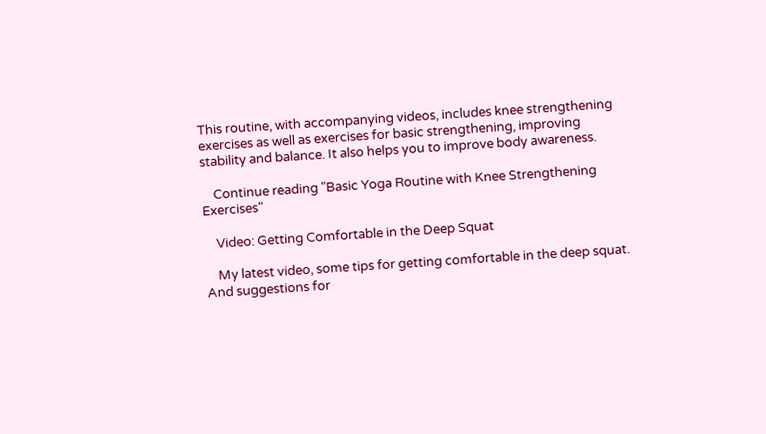This routine, with accompanying videos, includes knee strengthening exercises as well as exercises for basic strengthening, improving stability and balance. It also helps you to improve body awareness.

    Continue reading "Basic Yoga Routine with Knee Strengthening Exercises"

    Video: Getting Comfortable in the Deep Squat

    My latest video, some tips for getting comfortable in the deep squat. And suggestions for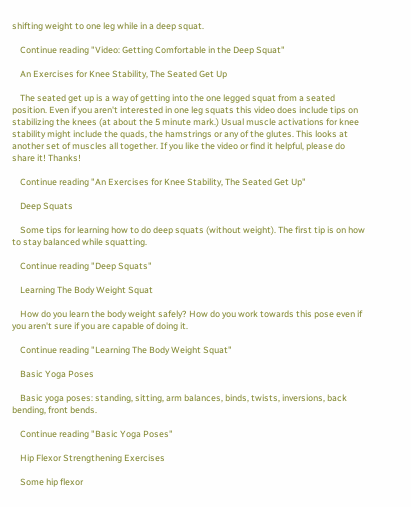shifting weight to one leg while in a deep squat.

    Continue reading "Video: Getting Comfortable in the Deep Squat"

    An Exercises for Knee Stability, The Seated Get Up

    The seated get up is a way of getting into the one legged squat from a seated position. Even if you aren't interested in one leg squats this video does include tips on stabilizing the knees (at about the 5 minute mark.) Usual muscle activations for knee stability might include the quads, the hamstrings or any of the glutes. This looks at another set of muscles all together. If you like the video or find it helpful, please do share it! Thanks!

    Continue reading "An Exercises for Knee Stability, The Seated Get Up"

    Deep Squats

    Some tips for learning how to do deep squats (without weight). The first tip is on how to stay balanced while squatting.

    Continue reading "Deep Squats"

    Learning The Body Weight Squat

    How do you learn the body weight safely? How do you work towards this pose even if you aren't sure if you are capable of doing it.

    Continue reading "Learning The Body Weight Squat"

    Basic Yoga Poses

    Basic yoga poses: standing, sitting, arm balances, binds, twists, inversions, back bending, front bends.

    Continue reading "Basic Yoga Poses"

    Hip Flexor Strengthening Exercises

    Some hip flexor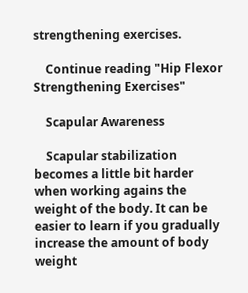strengthening exercises.

    Continue reading "Hip Flexor Strengthening Exercises"

    Scapular Awareness

    Scapular stabilization becomes a little bit harder when working agains the weight of the body. It can be easier to learn if you gradually increase the amount of body weight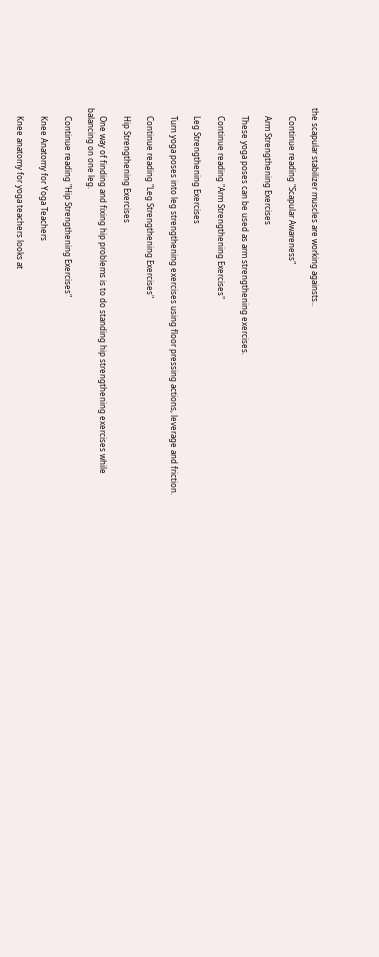the scapular stabilizer muscles are working againsts..

    Continue reading "Scapular Awareness"

    Arm Strengthening Exercises

    These yoga poses can be used as arm strengthening exercises.

    Continue reading "Arm Strengthening Exercises"

    Leg Strengthening Exercises

    Turn yoga poses into leg strengthening exercises using floor pressing actions, leverage and friction.

    Continue reading "Leg Strengthening Exercises"

    Hip Strengthening Exercises

    One way of finding and fixing hip problems is to do standing hip strengthening exercises while balancing on one leg.

    Continue reading "Hip Strengthening Exercises"

    Knee Anatomy for Yoga Teachers

    Knee anatomy for yoga teachers looks at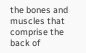the bones and muscles that comprise the back of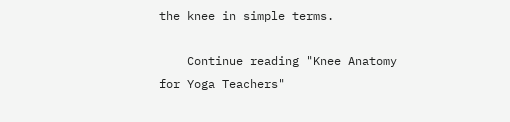the knee in simple terms.

    Continue reading "Knee Anatomy for Yoga Teachers"